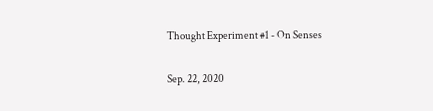Thought Experiment #1 - On Senses

Sep. 22, 2020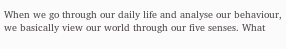When we go through our daily life and analyse our behaviour, we basically view our world through our five senses. What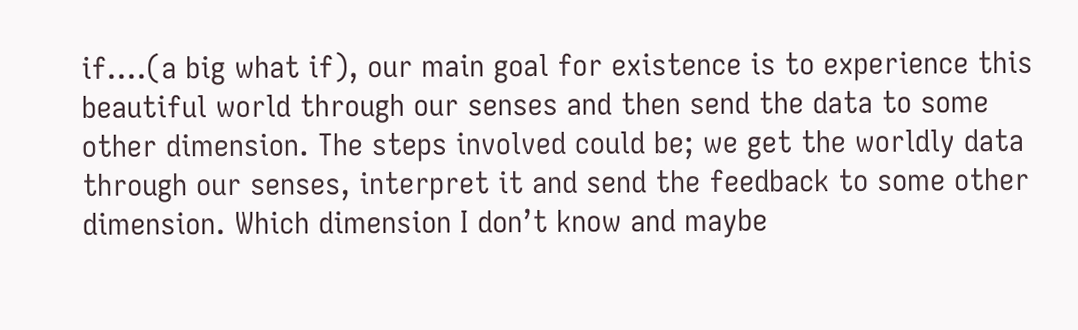if….(a big what if), our main goal for existence is to experience this beautiful world through our senses and then send the data to some other dimension. The steps involved could be; we get the worldly data through our senses, interpret it and send the feedback to some other dimension. Which dimension I don’t know and maybe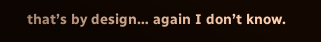that’s by design… again I don’t know.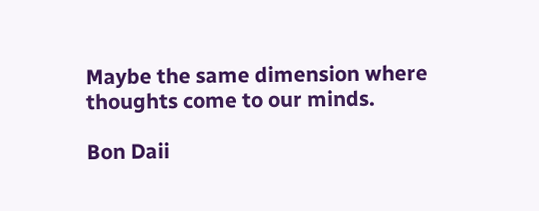Maybe the same dimension where thoughts come to our minds.

Bon Daii